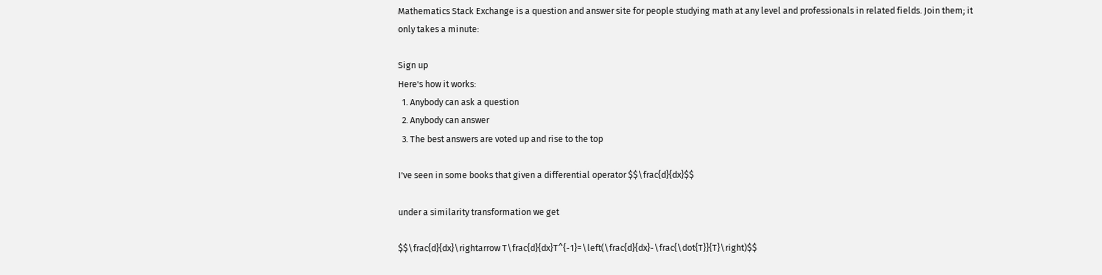Mathematics Stack Exchange is a question and answer site for people studying math at any level and professionals in related fields. Join them; it only takes a minute:

Sign up
Here's how it works:
  1. Anybody can ask a question
  2. Anybody can answer
  3. The best answers are voted up and rise to the top

I've seen in some books that given a differential operator $$\frac{d}{dx}$$

under a similarity transformation we get

$$\frac{d}{dx}\rightarrow T\frac{d}{dx}T^{-1}=\left(\frac{d}{dx}-\frac{\dot{T}}{T}\right)$$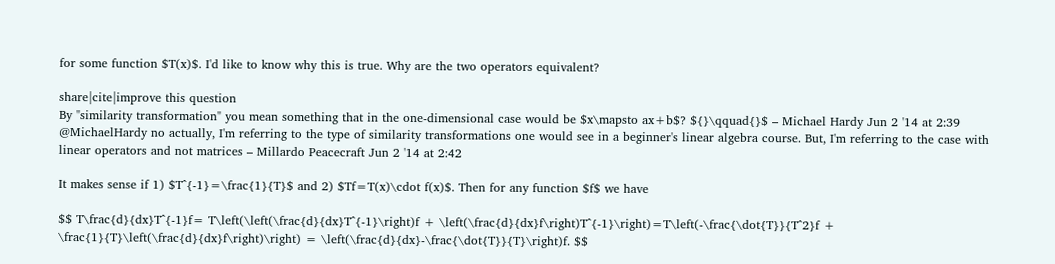for some function $T(x)$. I'd like to know why this is true. Why are the two operators equivalent?

share|cite|improve this question
By "similarity transformation" you mean something that in the one-dimensional case would be $x\mapsto ax+b$? ${}\qquad{}$ – Michael Hardy Jun 2 '14 at 2:39
@MichaelHardy no actually, I'm referring to the type of similarity transformations one would see in a beginner's linear algebra course. But, I'm referring to the case with linear operators and not matrices – Millardo Peacecraft Jun 2 '14 at 2:42

It makes sense if 1) $T^{-1}=\frac{1}{T}$ and 2) $Tf=T(x)\cdot f(x)$. Then for any function $f$ we have

$$ T\frac{d}{dx}T^{-1}f= T\left(\left(\frac{d}{dx}T^{-1}\right)f + \left(\frac{d}{dx}f\right)T^{-1}\right)=T\left(-\frac{\dot{T}}{T^2}f + \frac{1}{T}\left(\frac{d}{dx}f\right)\right) = \left(\frac{d}{dx}-\frac{\dot{T}}{T}\right)f. $$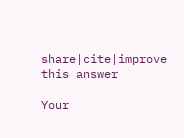share|cite|improve this answer

Your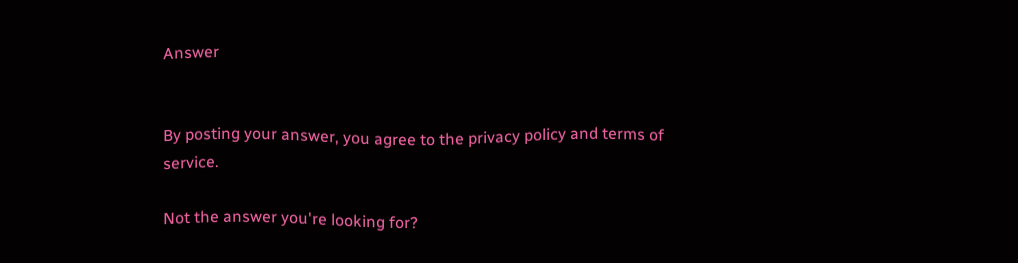Answer


By posting your answer, you agree to the privacy policy and terms of service.

Not the answer you're looking for?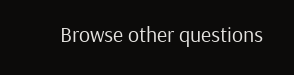Browse other questions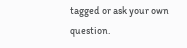tagged or ask your own question.